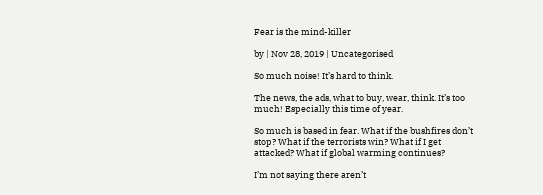Fear is the mind-killer

by | Nov 28, 2019 | Uncategorised

So much noise! It’s hard to think.

The news, the ads, what to buy, wear, think. It’s too much! Especially this time of year.

So much is based in fear. What if the bushfires don’t stop? What if the terrorists win? What if I get attacked? What if global warming continues?

I’m not saying there aren’t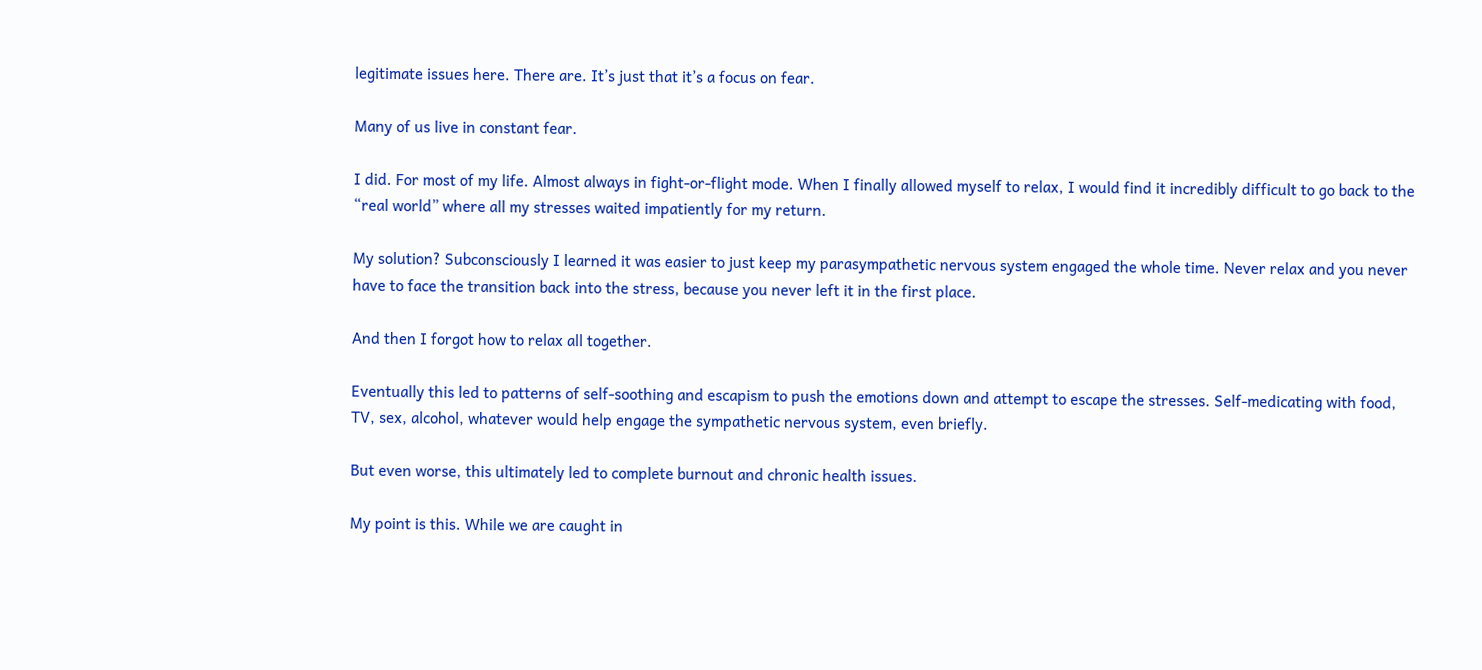legitimate issues here. There are. It’s just that it’s a focus on fear.

Many of us live in constant fear.

I did. For most of my life. Almost always in fight-or-flight mode. When I finally allowed myself to relax, I would find it incredibly difficult to go back to the “real world” where all my stresses waited impatiently for my return.

My solution? Subconsciously I learned it was easier to just keep my parasympathetic nervous system engaged the whole time. Never relax and you never have to face the transition back into the stress, because you never left it in the first place.

And then I forgot how to relax all together.

Eventually this led to patterns of self-soothing and escapism to push the emotions down and attempt to escape the stresses. Self-medicating with food, TV, sex, alcohol, whatever would help engage the sympathetic nervous system, even briefly.

But even worse, this ultimately led to complete burnout and chronic health issues.

My point is this. While we are caught in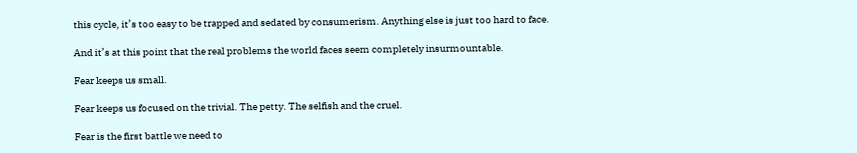this cycle, it’s too easy to be trapped and sedated by consumerism. Anything else is just too hard to face.

And it’s at this point that the real problems the world faces seem completely insurmountable.

Fear keeps us small.

Fear keeps us focused on the trivial. The petty. The selfish and the cruel.

Fear is the first battle we need to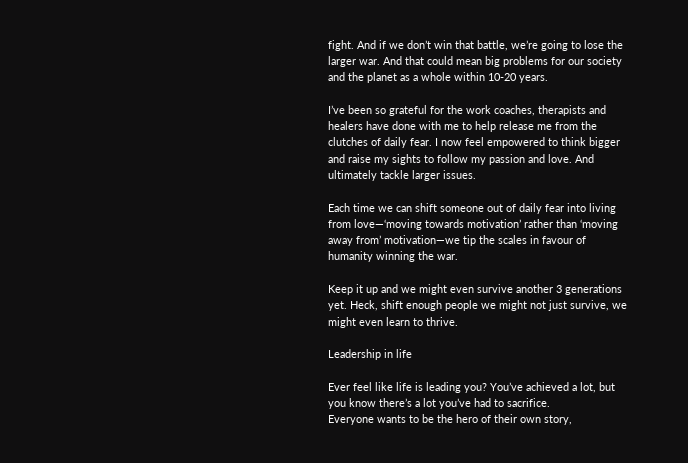fight. And if we don’t win that battle, we’re going to lose the larger war. And that could mean big problems for our society and the planet as a whole within 10-20 years.

I’ve been so grateful for the work coaches, therapists and healers have done with me to help release me from the clutches of daily fear. I now feel empowered to think bigger and raise my sights to follow my passion and love. And ultimately tackle larger issues.

Each time we can shift someone out of daily fear into living from love—‘moving towards motivation’ rather than ‘moving away from’ motivation—we tip the scales in favour of humanity winning the war.

Keep it up and we might even survive another 3 generations yet. Heck, shift enough people we might not just survive, we might even learn to thrive.

Leadership in life

Ever feel like life is leading you? You’ve achieved a lot, but you know there’s a lot you’ve had to sacrifice.
Everyone wants to be the hero of their own story,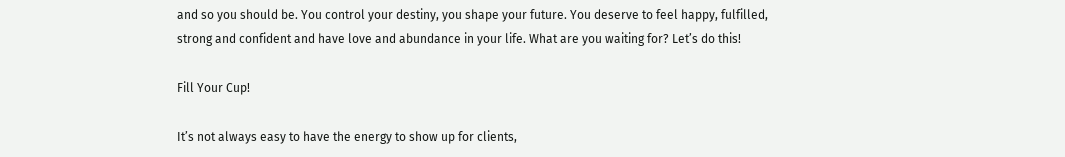and so you should be. You control your destiny, you shape your future. You deserve to feel happy, fulfilled, strong and confident and have love and abundance in your life. What are you waiting for? Let’s do this!

Fill Your Cup!

It’s not always easy to have the energy to show up for clients,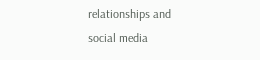relationships and social media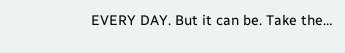EVERY DAY. But it can be. Take the…